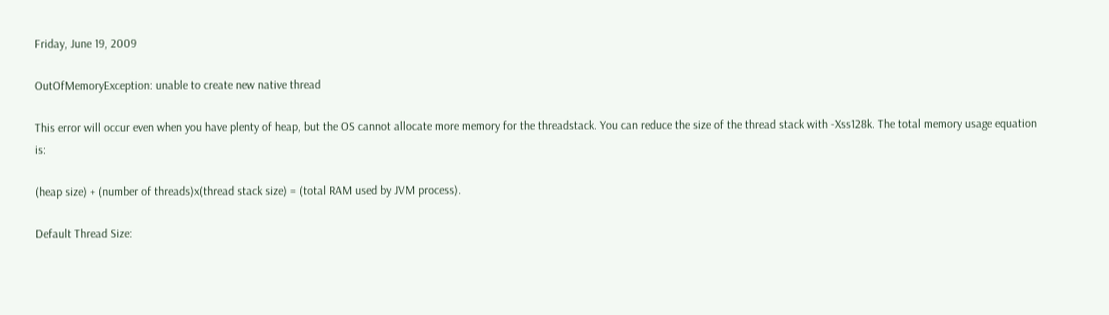Friday, June 19, 2009

OutOfMemoryException: unable to create new native thread

This error will occur even when you have plenty of heap, but the OS cannot allocate more memory for the threadstack. You can reduce the size of the thread stack with -Xss128k. The total memory usage equation is:

(heap size) + (number of threads)x(thread stack size) = (total RAM used by JVM process).

Default Thread Size: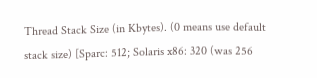Thread Stack Size (in Kbytes). (0 means use default stack size) [Sparc: 512; Solaris x86: 320 (was 256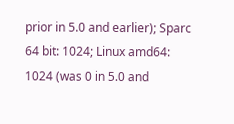prior in 5.0 and earlier); Sparc 64 bit: 1024; Linux amd64: 1024 (was 0 in 5.0 and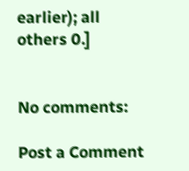earlier); all others 0.]


No comments:

Post a Comment